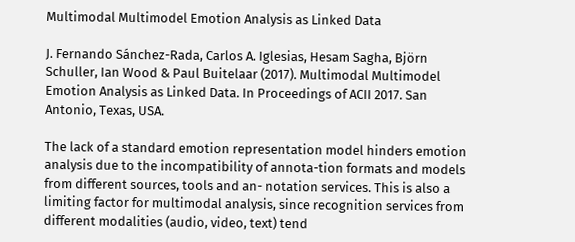Multimodal Multimodel Emotion Analysis as Linked Data

J. Fernando Sánchez-Rada, Carlos A. Iglesias, Hesam Sagha, Björn Schuller, Ian Wood & Paul Buitelaar (2017). Multimodal Multimodel Emotion Analysis as Linked Data. In Proceedings of ACII 2017. San Antonio, Texas, USA.

The lack of a standard emotion representation model hinders emotion analysis due to the incompatibility of annota-tion formats and models from different sources, tools and an- notation services. This is also a limiting factor for multimodal analysis, since recognition services from different modalities (audio, video, text) tend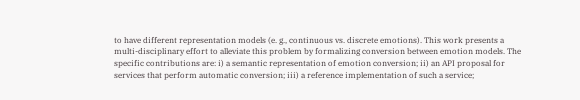to have different representation models (e. g., continuous vs. discrete emotions). This work presents a multi-disciplinary effort to alleviate this problem by formalizing conversion between emotion models. The specific contributions are: i) a semantic representation of emotion conversion; ii) an API proposal for services that perform automatic conversion; iii) a reference implementation of such a service;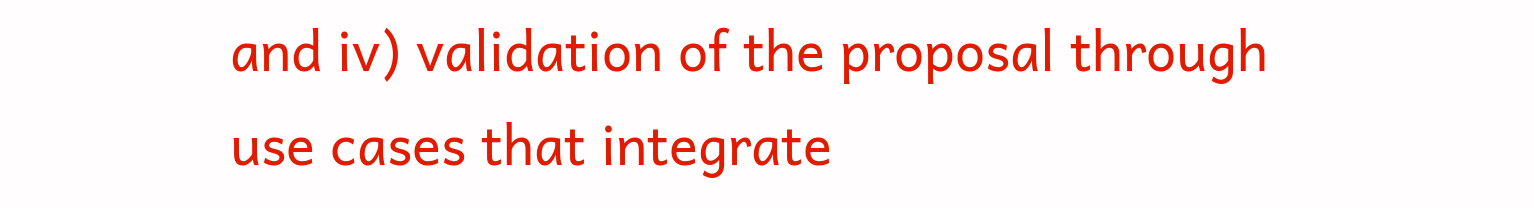and iv) validation of the proposal through use cases that integrate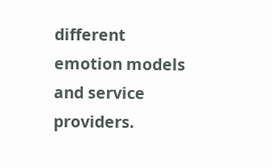different emotion models and service providers.